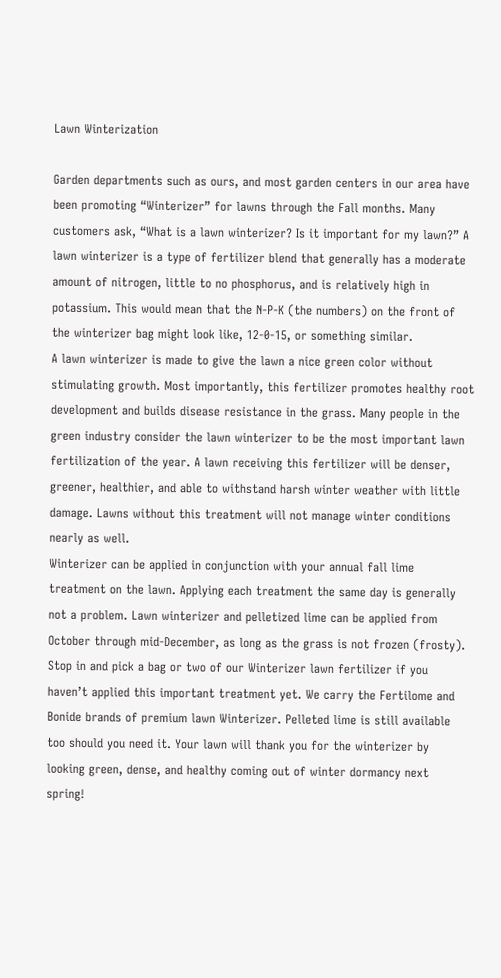Lawn Winterization

Garden departments such as ours, and most garden centers in our area have been promoting “Winterizer” for lawns through the Fall months. Many customers ask, “What is a lawn winterizer? Is it important for my lawn?” A lawn winterizer is a type of fertilizer blend that generally has a moderate amount of nitrogen, little to no phosphorus, and is relatively high in potassium. This would mean that the N-P-K (the numbers) on the front of the winterizer bag might look like, 12-0-15, or something similar.
A lawn winterizer is made to give the lawn a nice green color without stimulating growth. Most importantly, this fertilizer promotes healthy root development and builds disease resistance in the grass. Many people in the green industry consider the lawn winterizer to be the most important lawn fertilization of the year. A lawn receiving this fertilizer will be denser, greener, healthier, and able to withstand harsh winter weather with little damage. Lawns without this treatment will not manage winter conditions nearly as well.
Winterizer can be applied in conjunction with your annual fall lime treatment on the lawn. Applying each treatment the same day is generally not a problem. Lawn winterizer and pelletized lime can be applied from October through mid-December, as long as the grass is not frozen (frosty).
Stop in and pick a bag or two of our Winterizer lawn fertilizer if you haven’t applied this important treatment yet. We carry the Fertilome and Bonide brands of premium lawn Winterizer. Pelleted lime is still available too should you need it. Your lawn will thank you for the winterizer by looking green, dense, and healthy coming out of winter dormancy next spring!